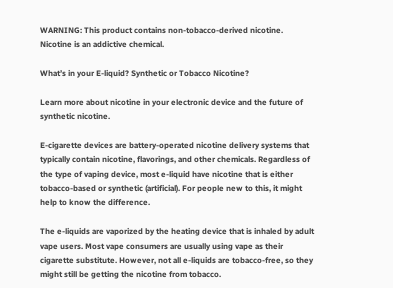WARNING: This product contains non-tobacco-derived nicotine. Nicotine is an addictive chemical.

What’s in your E-liquid? Synthetic or Tobacco Nicotine?

Learn more about nicotine in your electronic device and the future of synthetic nicotine.

E-cigarette devices are battery-operated nicotine delivery systems that typically contain nicotine, flavorings, and other chemicals. Regardless of the type of vaping device, most e-liquid have nicotine that is either tobacco-based or synthetic (artificial). For people new to this, it might help to know the difference.

The e-liquids are vaporized by the heating device that is inhaled by adult vape users. Most vape consumers are usually using vape as their cigarette substitute. However, not all e-liquids are tobacco-free, so they might still be getting the nicotine from tobacco.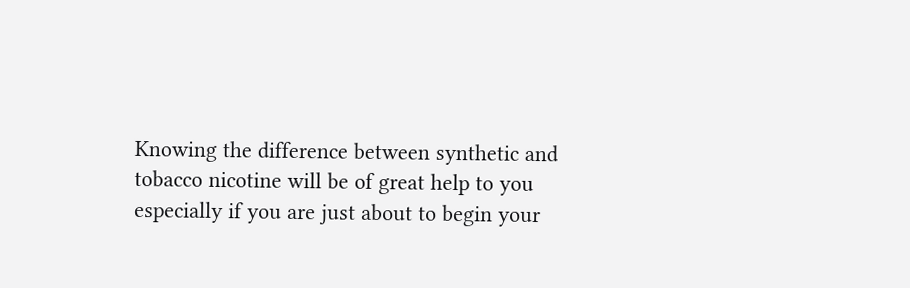Knowing the difference between synthetic and tobacco nicotine will be of great help to you especially if you are just about to begin your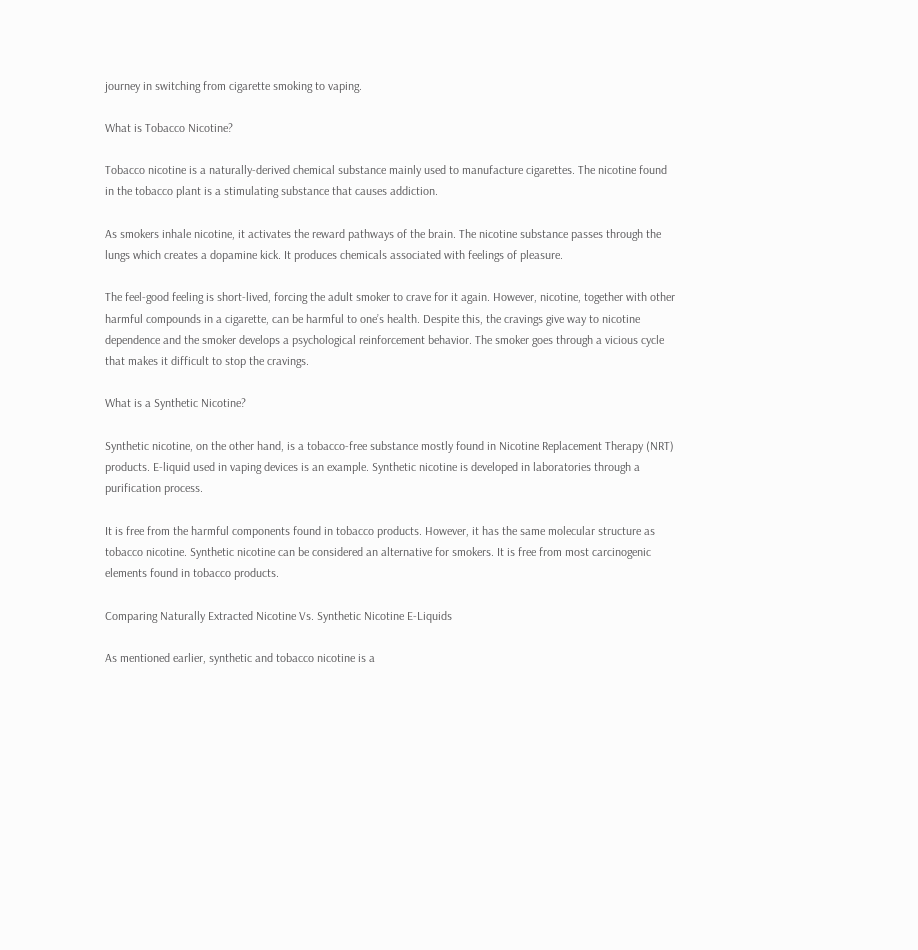journey in switching from cigarette smoking to vaping.

What is Tobacco Nicotine?

Tobacco nicotine is a naturally-derived chemical substance mainly used to manufacture cigarettes. The nicotine found in the tobacco plant is a stimulating substance that causes addiction.

As smokers inhale nicotine, it activates the reward pathways of the brain. The nicotine substance passes through the lungs which creates a dopamine kick. It produces chemicals associated with feelings of pleasure.

The feel-good feeling is short-lived, forcing the adult smoker to crave for it again. However, nicotine, together with other harmful compounds in a cigarette, can be harmful to one’s health. Despite this, the cravings give way to nicotine dependence and the smoker develops a psychological reinforcement behavior. The smoker goes through a vicious cycle that makes it difficult to stop the cravings.

What is a Synthetic Nicotine?

Synthetic nicotine, on the other hand, is a tobacco-free substance mostly found in Nicotine Replacement Therapy (NRT) products. E-liquid used in vaping devices is an example. Synthetic nicotine is developed in laboratories through a purification process.

It is free from the harmful components found in tobacco products. However, it has the same molecular structure as tobacco nicotine. Synthetic nicotine can be considered an alternative for smokers. It is free from most carcinogenic elements found in tobacco products.

Comparing Naturally Extracted Nicotine Vs. Synthetic Nicotine E-Liquids

As mentioned earlier, synthetic and tobacco nicotine is a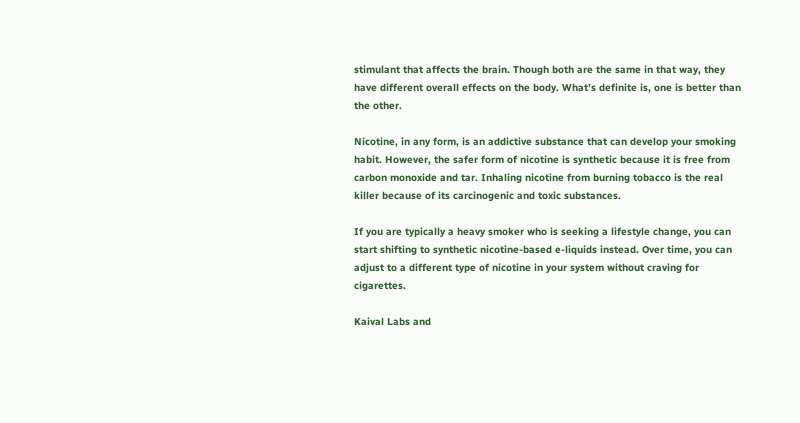stimulant that affects the brain. Though both are the same in that way, they have different overall effects on the body. What’s definite is, one is better than the other.

Nicotine, in any form, is an addictive substance that can develop your smoking habit. However, the safer form of nicotine is synthetic because it is free from carbon monoxide and tar. Inhaling nicotine from burning tobacco is the real killer because of its carcinogenic and toxic substances.

If you are typically a heavy smoker who is seeking a lifestyle change, you can start shifting to synthetic nicotine-based e-liquids instead. Over time, you can adjust to a different type of nicotine in your system without craving for cigarettes.

Kaival Labs and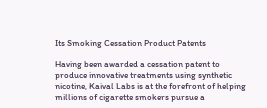Its Smoking Cessation Product Patents

Having been awarded a cessation patent to produce innovative treatments using synthetic nicotine, Kaival Labs is at the forefront of helping millions of cigarette smokers pursue a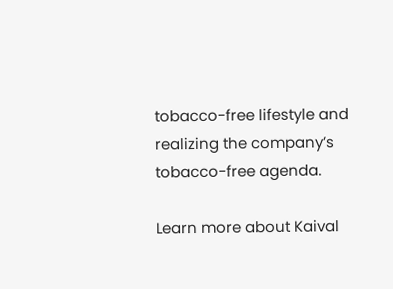tobacco-free lifestyle and realizing the company’s tobacco-free agenda.

Learn more about Kaival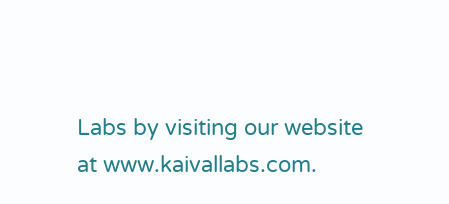Labs by visiting our website at www.kaivallabs.com.